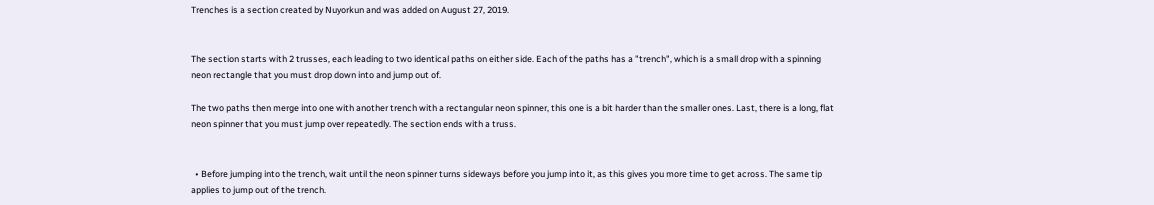Trenches is a section created by Nuyorkun and was added on August 27, 2019.


The section starts with 2 trusses, each leading to two identical paths on either side. Each of the paths has a "trench", which is a small drop with a spinning neon rectangle that you must drop down into and jump out of.

The two paths then merge into one with another trench with a rectangular neon spinner, this one is a bit harder than the smaller ones. Last, there is a long, flat neon spinner that you must jump over repeatedly. The section ends with a truss.


  • Before jumping into the trench, wait until the neon spinner turns sideways before you jump into it, as this gives you more time to get across. The same tip applies to jump out of the trench.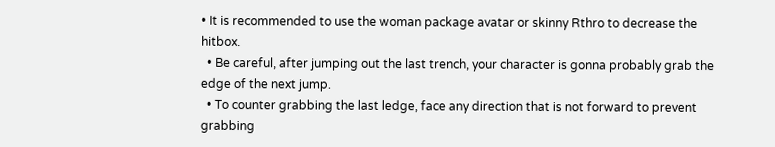• It is recommended to use the woman package avatar or skinny Rthro to decrease the hitbox.
  • Be careful, after jumping out the last trench, your character is gonna probably grab the edge of the next jump.
  • To counter grabbing the last ledge, face any direction that is not forward to prevent grabbing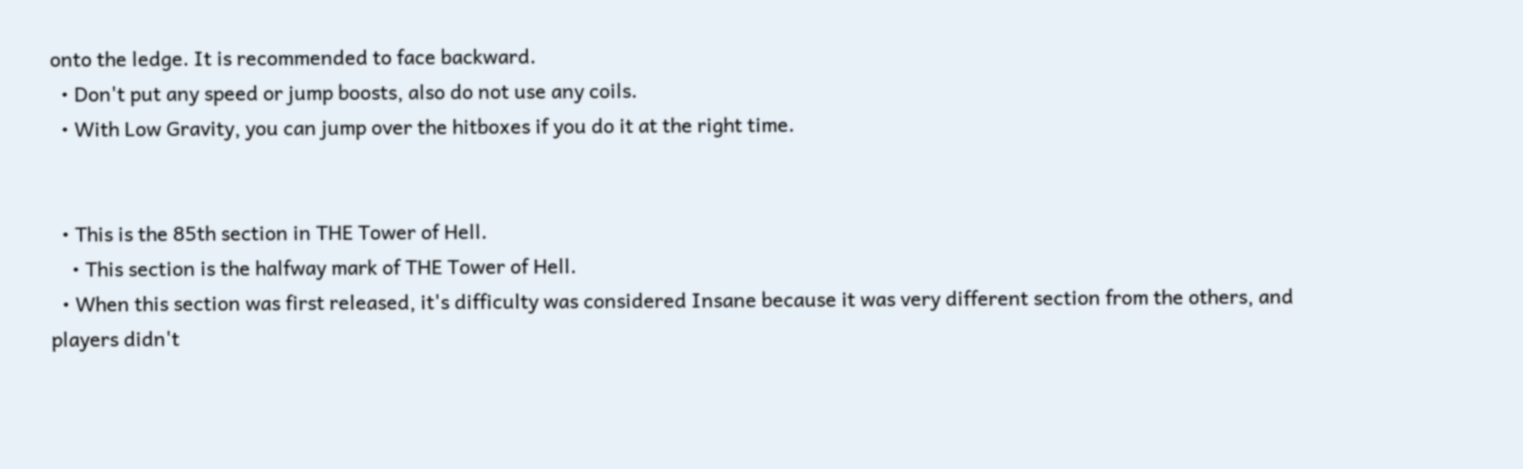onto the ledge. It is recommended to face backward.
  • Don't put any speed or jump boosts, also do not use any coils.
  • With Low Gravity, you can jump over the hitboxes if you do it at the right time.


  • This is the 85th section in THE Tower of Hell.
    • This section is the halfway mark of THE Tower of Hell.
  • When this section was first released, it's difficulty was considered Insane because it was very different section from the others, and players didn't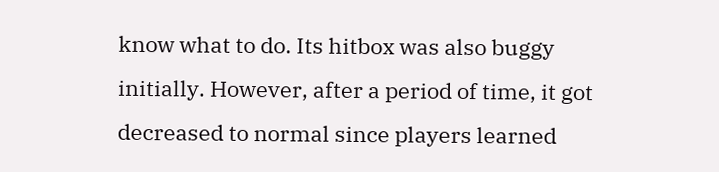know what to do. Its hitbox was also buggy initially. However, after a period of time, it got decreased to normal since players learned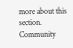more about this section.
Community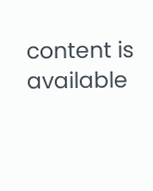content is available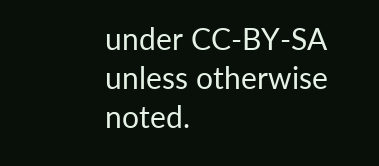under CC-BY-SA unless otherwise noted.